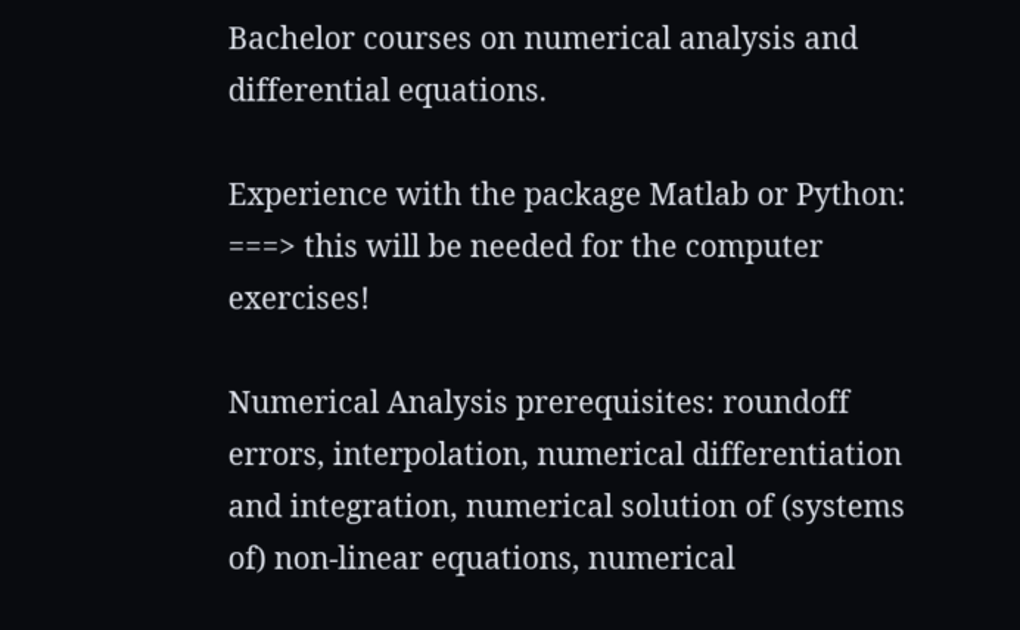Bachelor courses on numerical analysis and differential equations.

Experience with the package Matlab or Python: ===> this will be needed for the computer exercises!

Numerical Analysis prerequisites: roundoff errors, interpolation, numerical differentiation and integration, numerical solution of (systems of) non-linear equations, numerical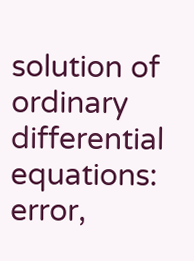solution of ordinary differential equations: error,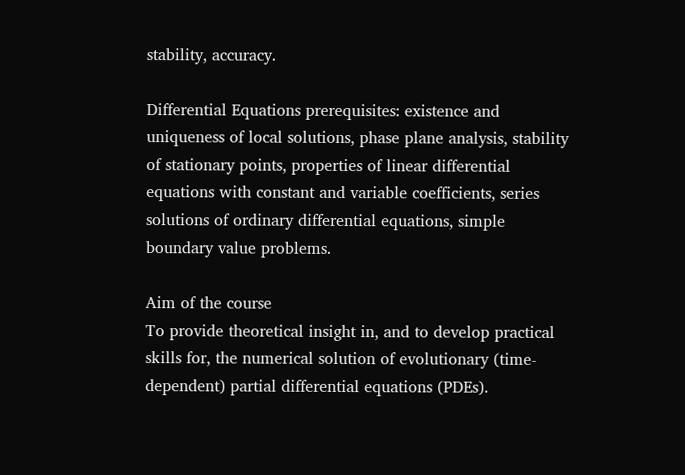stability, accuracy.

Differential Equations prerequisites: existence and uniqueness of local solutions, phase plane analysis, stability of stationary points, properties of linear differential equations with constant and variable coefficients, series solutions of ordinary differential equations, simple boundary value problems.

Aim of the course
To provide theoretical insight in, and to develop practical skills for, the numerical solution of evolutionary (time-dependent) partial differential equations (PDEs).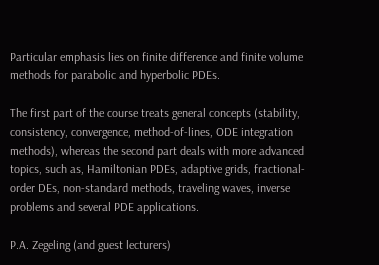Particular emphasis lies on finite difference and finite volume methods for parabolic and hyperbolic PDEs.

The first part of the course treats general concepts (stability, consistency, convergence, method-of-lines, ODE integration methods), whereas the second part deals with more advanced topics, such as, Hamiltonian PDEs, adaptive grids, fractional-order DEs, non-standard methods, traveling waves, inverse problems and several PDE applications.

P.A. Zegeling (and guest lecturers)